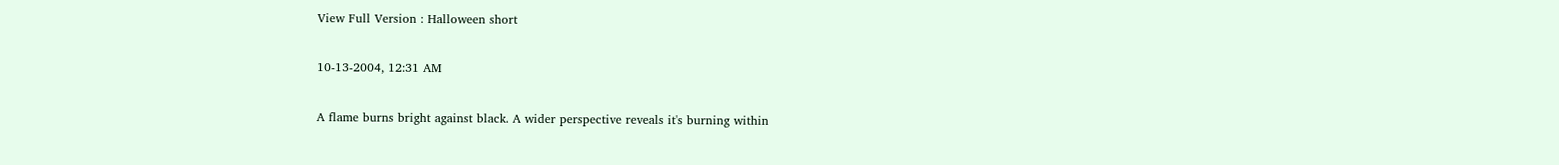View Full Version : Halloween short

10-13-2004, 12:31 AM

A flame burns bright against black. A wider perspective reveals it's burning within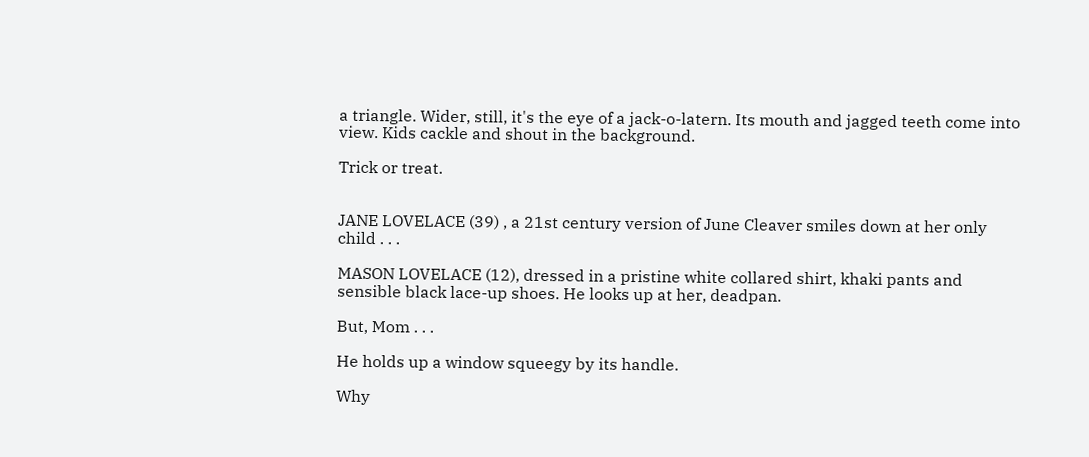a triangle. Wider, still, it's the eye of a jack-o-latern. Its mouth and jagged teeth come into view. Kids cackle and shout in the background.

Trick or treat.


JANE LOVELACE (39) , a 21st century version of June Cleaver smiles down at her only child . . .

MASON LOVELACE (12), dressed in a pristine white collared shirt, khaki pants and sensible black lace-up shoes. He looks up at her, deadpan.

But, Mom . . .

He holds up a window squeegy by its handle.

Why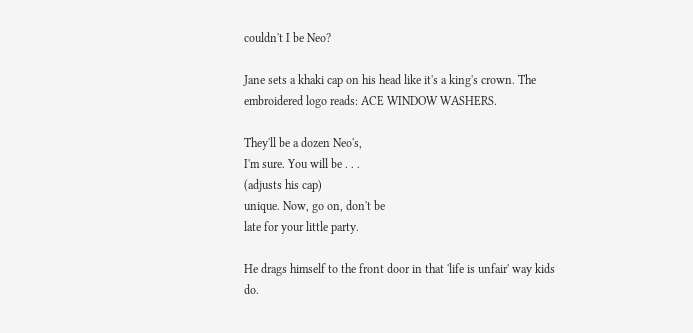couldn't I be Neo?

Jane sets a khaki cap on his head like it's a king's crown. The embroidered logo reads: ACE WINDOW WASHERS.

They'll be a dozen Neo's,
I'm sure. You will be . . .
(adjusts his cap)
unique. Now, go on, don't be
late for your little party.

He drags himself to the front door in that 'life is unfair' way kids do.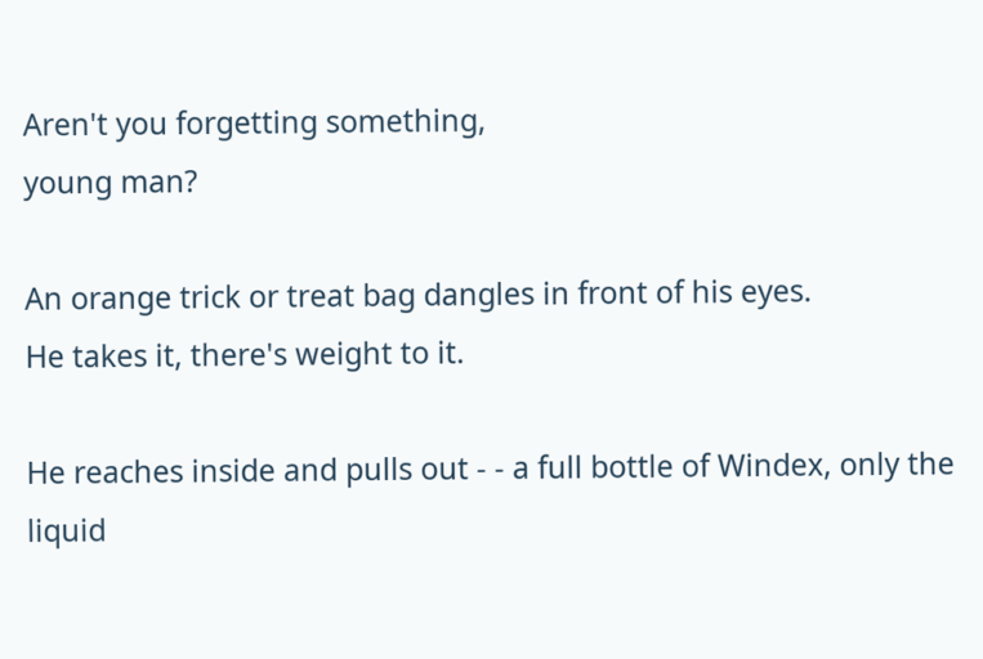Aren't you forgetting something,
young man?

An orange trick or treat bag dangles in front of his eyes.
He takes it, there's weight to it.

He reaches inside and pulls out - - a full bottle of Windex, only the liquid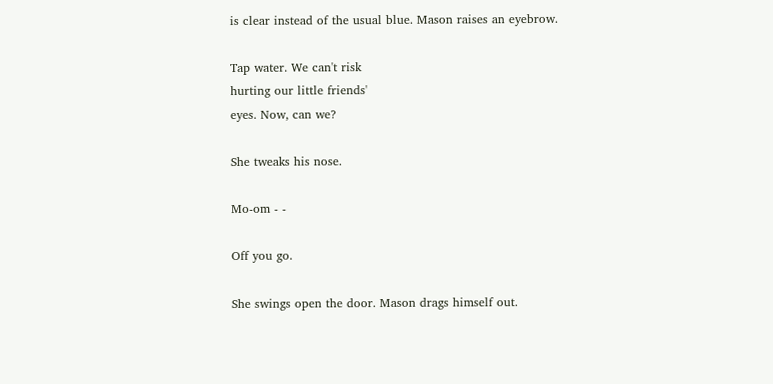is clear instead of the usual blue. Mason raises an eyebrow.

Tap water. We can't risk
hurting our little friends'
eyes. Now, can we?

She tweaks his nose.

Mo-om - -

Off you go.

She swings open the door. Mason drags himself out.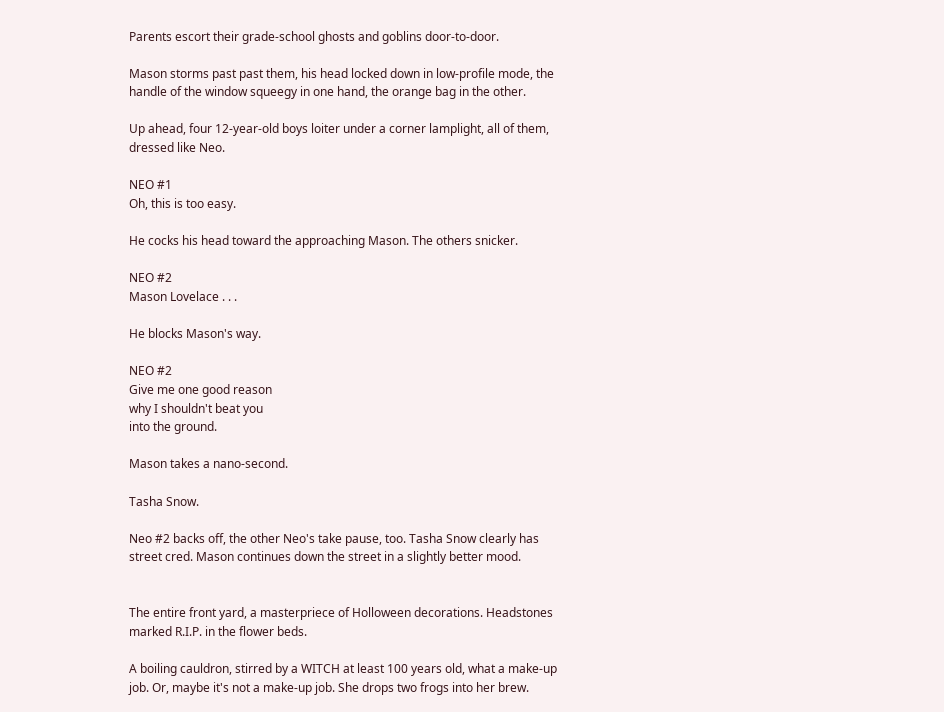Parents escort their grade-school ghosts and goblins door-to-door.

Mason storms past past them, his head locked down in low-profile mode, the handle of the window squeegy in one hand, the orange bag in the other.

Up ahead, four 12-year-old boys loiter under a corner lamplight, all of them, dressed like Neo.

NEO #1
Oh, this is too easy.

He cocks his head toward the approaching Mason. The others snicker.

NEO #2
Mason Lovelace . . .

He blocks Mason's way.

NEO #2
Give me one good reason
why I shouldn't beat you
into the ground.

Mason takes a nano-second.

Tasha Snow.

Neo #2 backs off, the other Neo's take pause, too. Tasha Snow clearly has street cred. Mason continues down the street in a slightly better mood.


The entire front yard, a masterpriece of Holloween decorations. Headstones marked R.I.P. in the flower beds.

A boiling cauldron, stirred by a WITCH at least 100 years old, what a make-up job. Or, maybe it's not a make-up job. She drops two frogs into her brew.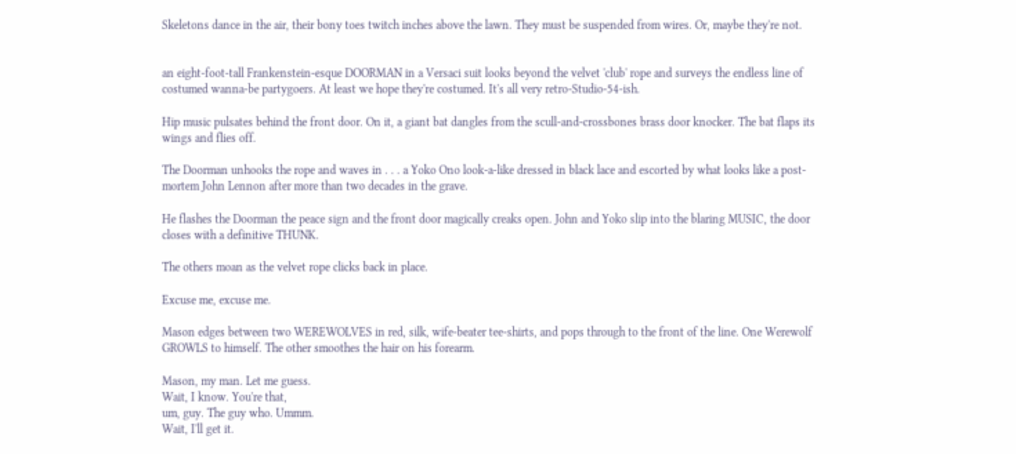Skeletons dance in the air, their bony toes twitch inches above the lawn. They must be suspended from wires. Or, maybe they're not.


an eight-foot-tall Frankenstein-esque DOORMAN in a Versaci suit looks beyond the velvet 'club' rope and surveys the endless line of costumed wanna-be partygoers. At least we hope they're costumed. It's all very retro-Studio-54-ish.

Hip music pulsates behind the front door. On it, a giant bat dangles from the scull-and-crossbones brass door knocker. The bat flaps its wings and flies off.

The Doorman unhooks the rope and waves in . . . a Yoko Ono look-a-like dressed in black lace and escorted by what looks like a post-mortem John Lennon after more than two decades in the grave.

He flashes the Doorman the peace sign and the front door magically creaks open. John and Yoko slip into the blaring MUSIC, the door closes with a definitive THUNK.

The others moan as the velvet rope clicks back in place.

Excuse me, excuse me.

Mason edges between two WEREWOLVES in red, silk, wife-beater tee-shirts, and pops through to the front of the line. One Werewolf GROWLS to himself. The other smoothes the hair on his forearm.

Mason, my man. Let me guess.
Wait, I know. You're that,
um, guy. The guy who. Ummm.
Wait, I'll get it.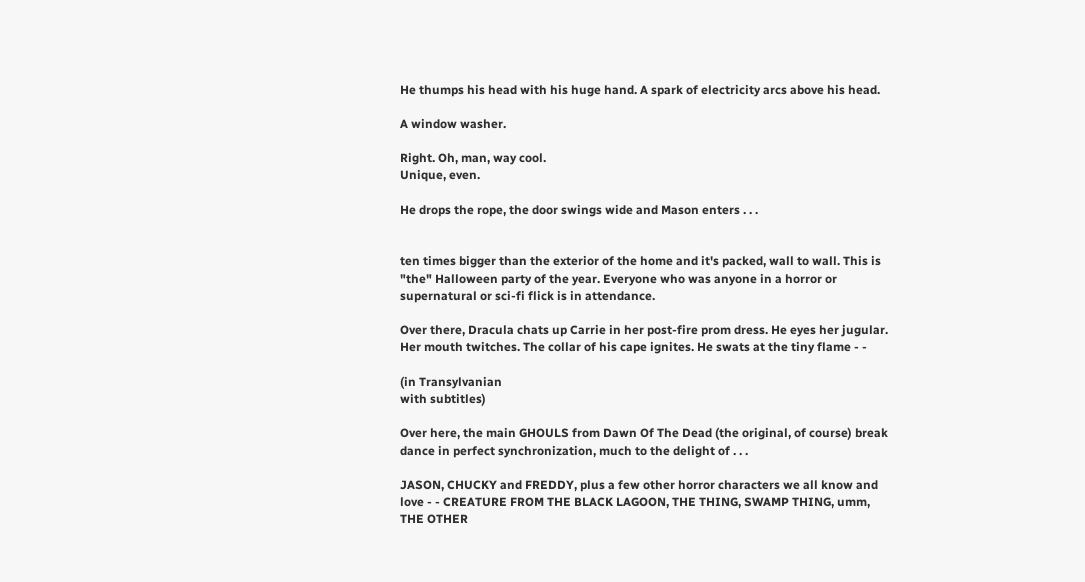He thumps his head with his huge hand. A spark of electricity arcs above his head.

A window washer.

Right. Oh, man, way cool.
Unique, even.

He drops the rope, the door swings wide and Mason enters . . .


ten times bigger than the exterior of the home and it's packed, wall to wall. This is "the" Halloween party of the year. Everyone who was anyone in a horror or supernatural or sci-fi flick is in attendance.

Over there, Dracula chats up Carrie in her post-fire prom dress. He eyes her jugular. Her mouth twitches. The collar of his cape ignites. He swats at the tiny flame - -

(in Transylvanian
with subtitles)

Over here, the main GHOULS from Dawn Of The Dead (the original, of course) break dance in perfect synchronization, much to the delight of . . .

JASON, CHUCKY and FREDDY, plus a few other horror characters we all know and love - - CREATURE FROM THE BLACK LAGOON, THE THING, SWAMP THING, umm, THE OTHER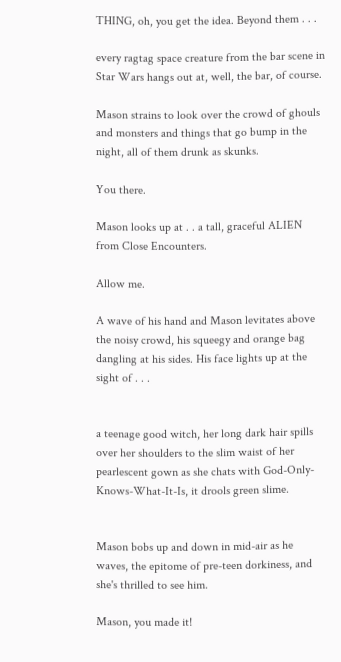THING, oh, you get the idea. Beyond them . . .

every ragtag space creature from the bar scene in Star Wars hangs out at, well, the bar, of course.

Mason strains to look over the crowd of ghouls and monsters and things that go bump in the night, all of them drunk as skunks.

You there.

Mason looks up at . . a tall, graceful ALIEN from Close Encounters.

Allow me.

A wave of his hand and Mason levitates above the noisy crowd, his squeegy and orange bag dangling at his sides. His face lights up at the sight of . . .


a teenage good witch, her long dark hair spills over her shoulders to the slim waist of her pearlescent gown as she chats with God-Only-Knows-What-It-Is, it drools green slime.


Mason bobs up and down in mid-air as he waves, the epitome of pre-teen dorkiness, and she's thrilled to see him.

Mason, you made it!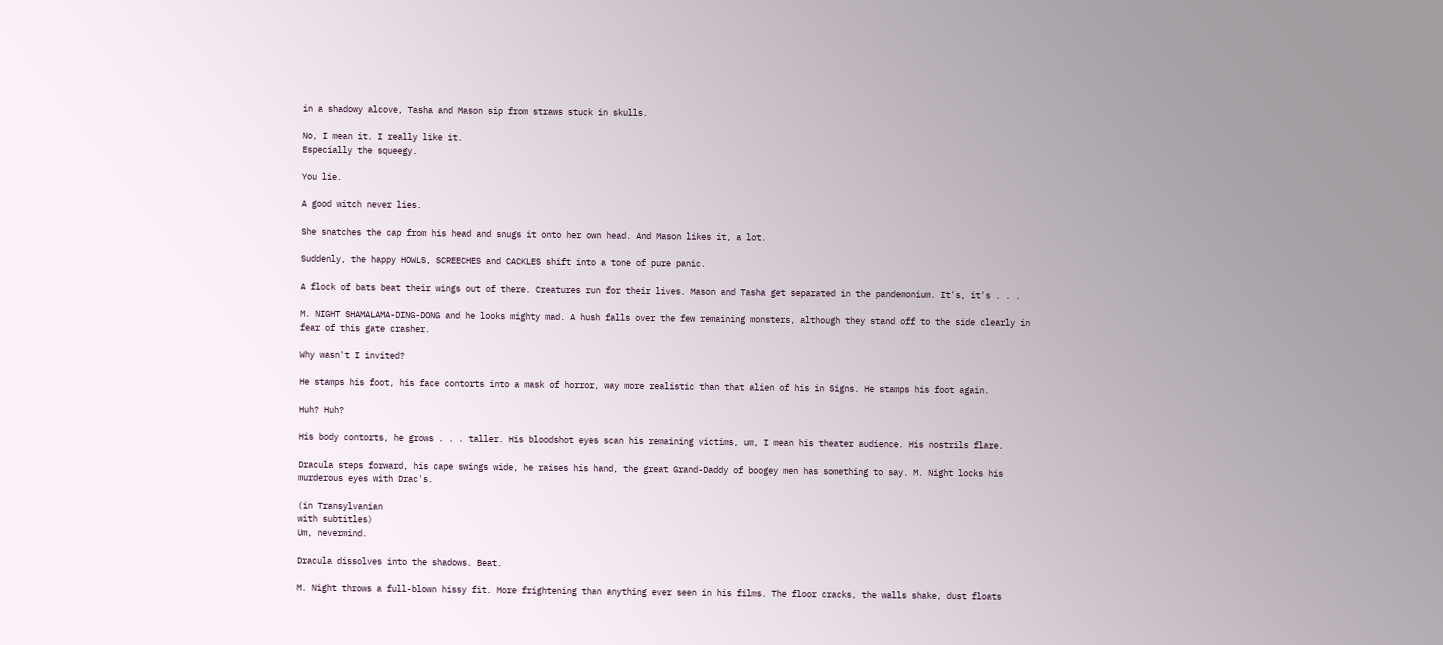in a shadowy alcove, Tasha and Mason sip from straws stuck in skulls.

No, I mean it. I really like it.
Especially the squeegy.

You lie.

A good witch never lies.

She snatches the cap from his head and snugs it onto her own head. And Mason likes it, a lot.

Suddenly, the happy HOWLS, SCREECHES and CACKLES shift into a tone of pure panic.

A flock of bats beat their wings out of there. Creatures run for their lives. Mason and Tasha get separated in the pandemonium. It's, it's . . .

M. NIGHT SHAMALAMA-DING-DONG and he looks mighty mad. A hush falls over the few remaining monsters, although they stand off to the side clearly in fear of this gate crasher.

Why wasn't I invited?

He stamps his foot, his face contorts into a mask of horror, way more realistic than that alien of his in Signs. He stamps his foot again.

Huh? Huh?

His body contorts, he grows . . . taller. His bloodshot eyes scan his remaining victims, um, I mean his theater audience. His nostrils flare.

Dracula steps forward, his cape swings wide, he raises his hand, the great Grand-Daddy of boogey men has something to say. M. Night locks his murderous eyes with Drac's.

(in Transylvanian
with subtitles)
Um, nevermind.

Dracula dissolves into the shadows. Beat.

M. Night throws a full-blown hissy fit. More frightening than anything ever seen in his films. The floor cracks, the walls shake, dust floats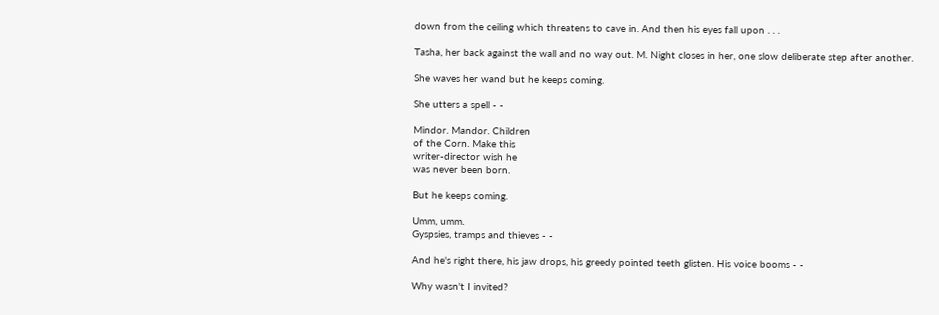down from the ceiling which threatens to cave in. And then his eyes fall upon . . .

Tasha, her back against the wall and no way out. M. Night closes in her, one slow deliberate step after another.

She waves her wand but he keeps coming.

She utters a spell - -

Mindor. Mandor. Children
of the Corn. Make this
writer-director wish he
was never been born.

But he keeps coming.

Umm, umm.
Gyspsies, tramps and thieves - -

And he's right there, his jaw drops, his greedy pointed teeth glisten. His voice booms - -

Why wasn't I invited?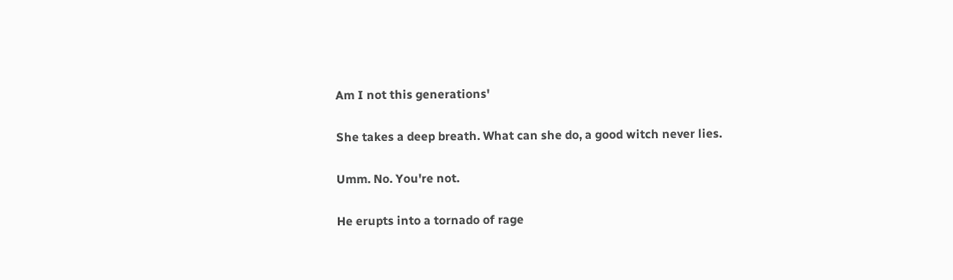Am I not this generations'

She takes a deep breath. What can she do, a good witch never lies.

Umm. No. You're not.

He erupts into a tornado of rage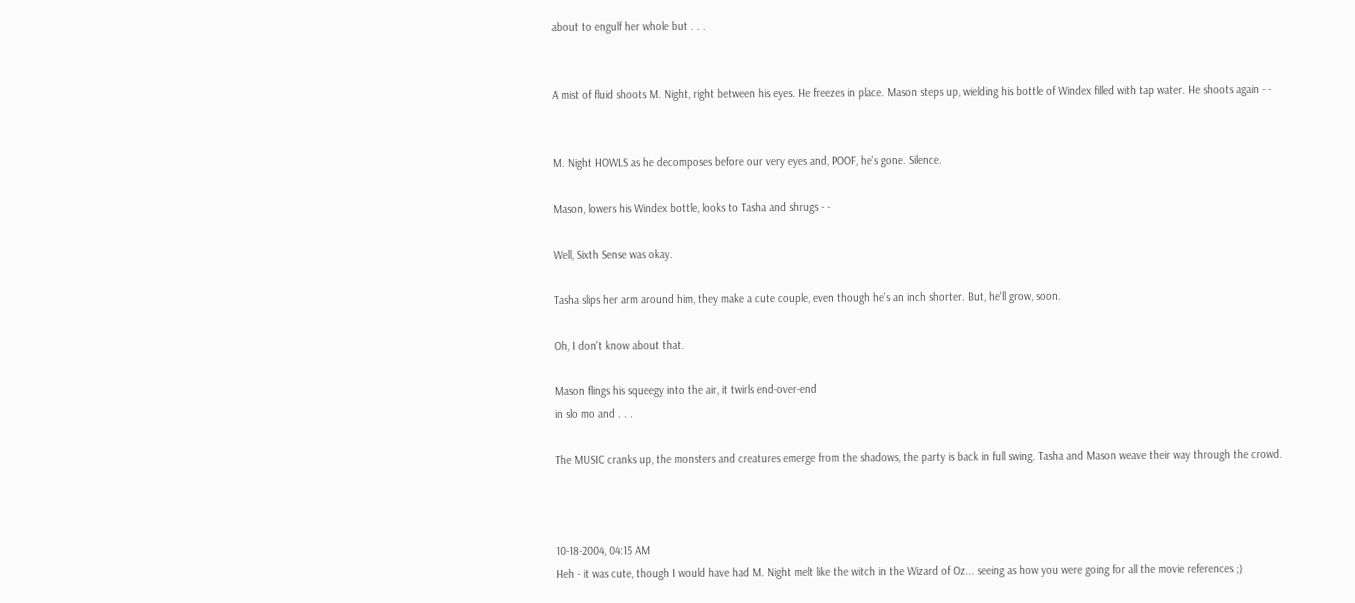about to engulf her whole but . . .


A mist of fluid shoots M. Night, right between his eyes. He freezes in place. Mason steps up, wielding his bottle of Windex filled with tap water. He shoots again - -


M. Night HOWLS as he decomposes before our very eyes and, POOF, he's gone. Silence.

Mason, lowers his Windex bottle, looks to Tasha and shrugs - -

Well, Sixth Sense was okay.

Tasha slips her arm around him, they make a cute couple, even though he's an inch shorter. But, he'll grow, soon.

Oh, I don't know about that.

Mason flings his squeegy into the air, it twirls end-over-end
in slo mo and . . .

The MUSIC cranks up, the monsters and creatures emerge from the shadows, the party is back in full swing. Tasha and Mason weave their way through the crowd.



10-18-2004, 04:15 AM
Heh - it was cute, though I would have had M. Night melt like the witch in the Wizard of Oz... seeing as how you were going for all the movie references ;)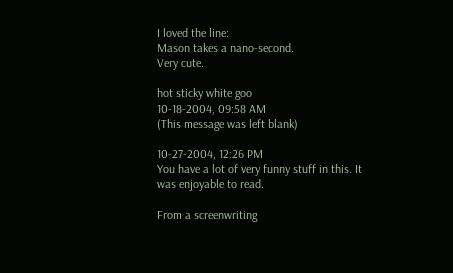I loved the line:
Mason takes a nano-second.
Very cute.

hot sticky white goo
10-18-2004, 09:58 AM
(This message was left blank)

10-27-2004, 12:26 PM
You have a lot of very funny stuff in this. It was enjoyable to read.

From a screenwriting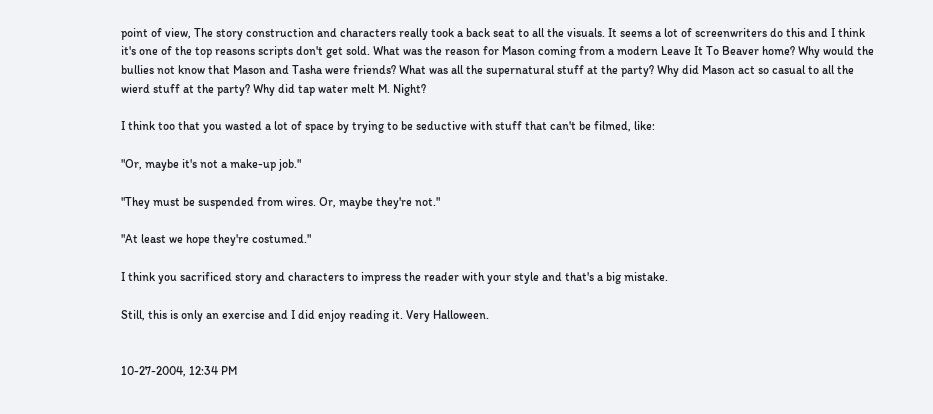point of view, The story construction and characters really took a back seat to all the visuals. It seems a lot of screenwriters do this and I think it's one of the top reasons scripts don't get sold. What was the reason for Mason coming from a modern Leave It To Beaver home? Why would the bullies not know that Mason and Tasha were friends? What was all the supernatural stuff at the party? Why did Mason act so casual to all the wierd stuff at the party? Why did tap water melt M. Night?

I think too that you wasted a lot of space by trying to be seductive with stuff that can't be filmed, like:

"Or, maybe it's not a make-up job."

"They must be suspended from wires. Or, maybe they're not."

"At least we hope they're costumed."

I think you sacrificed story and characters to impress the reader with your style and that's a big mistake.

Still, this is only an exercise and I did enjoy reading it. Very Halloween.


10-27-2004, 12:34 PM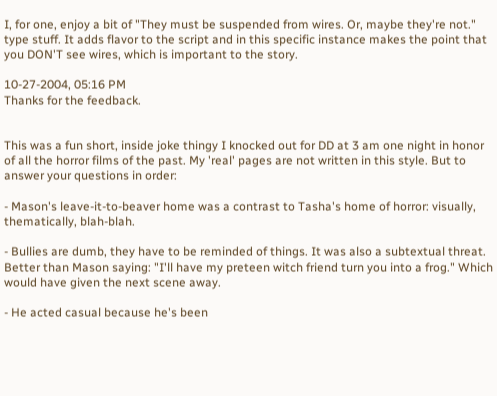I, for one, enjoy a bit of "They must be suspended from wires. Or, maybe they're not." type stuff. It adds flavor to the script and in this specific instance makes the point that you DON'T see wires, which is important to the story.

10-27-2004, 05:16 PM
Thanks for the feedback.


This was a fun short, inside joke thingy I knocked out for DD at 3 am one night in honor of all the horror films of the past. My 'real' pages are not written in this style. But to answer your questions in order:

- Mason's leave-it-to-beaver home was a contrast to Tasha's home of horror: visually, thematically, blah-blah.

- Bullies are dumb, they have to be reminded of things. It was also a subtextual threat. Better than Mason saying: "I'll have my preteen witch friend turn you into a frog." Which would have given the next scene away.

- He acted casual because he's been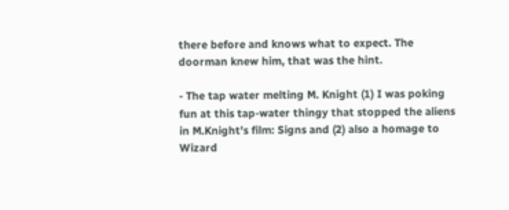there before and knows what to expect. The doorman knew him, that was the hint.

- The tap water melting M. Knight (1) I was poking fun at this tap-water thingy that stopped the aliens in M.Knight's film: Signs and (2) also a homage to Wizard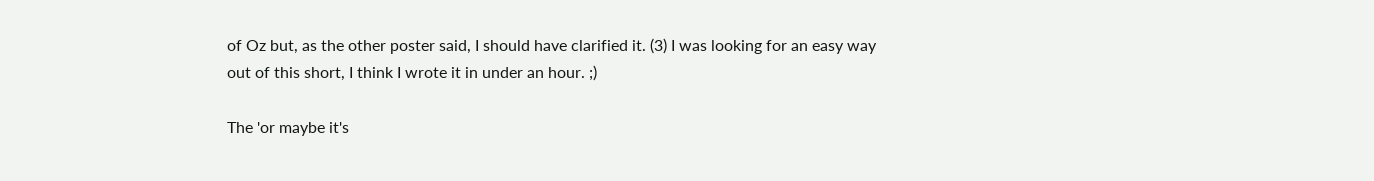of Oz but, as the other poster said, I should have clarified it. (3) I was looking for an easy way out of this short, I think I wrote it in under an hour. ;)

The 'or maybe it's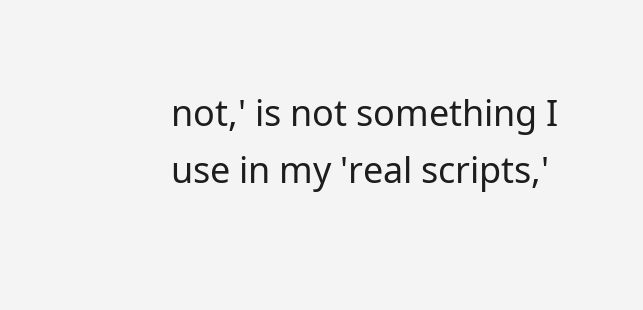not,' is not something I use in my 'real scripts,'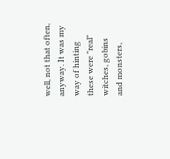well, not that often, anyway. It was my way of hinting these were "real" witches, gobins and monsters,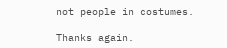not people in costumes.

Thanks again.